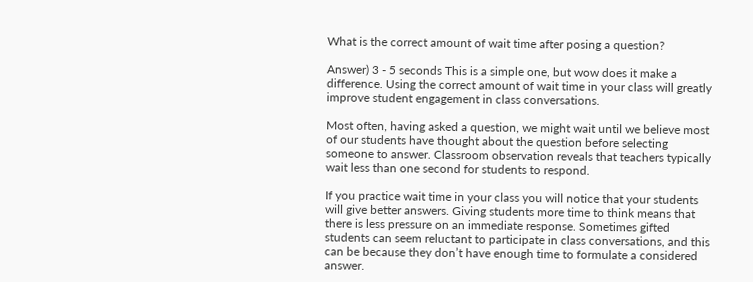What is the correct amount of wait time after posing a question?

Answer) 3 - 5 seconds This is a simple one, but wow does it make a difference. Using the correct amount of wait time in your class will greatly improve student engagement in class conversations.

Most often, having asked a question, we might wait until we believe most of our students have thought about the question before selecting someone to answer. Classroom observation reveals that teachers typically wait less than one second for students to respond.

If you practice wait time in your class you will notice that your students will give better answers. Giving students more time to think means that there is less pressure on an immediate response. Sometimes gifted students can seem reluctant to participate in class conversations, and this can be because they don’t have enough time to formulate a considered answer.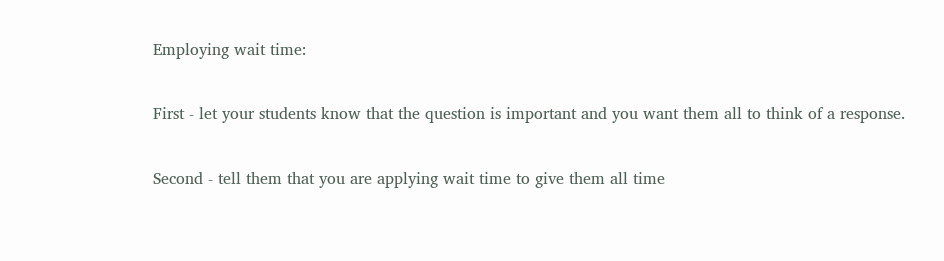Employing wait time:

First - let your students know that the question is important and you want them all to think of a response.

Second - tell them that you are applying wait time to give them all time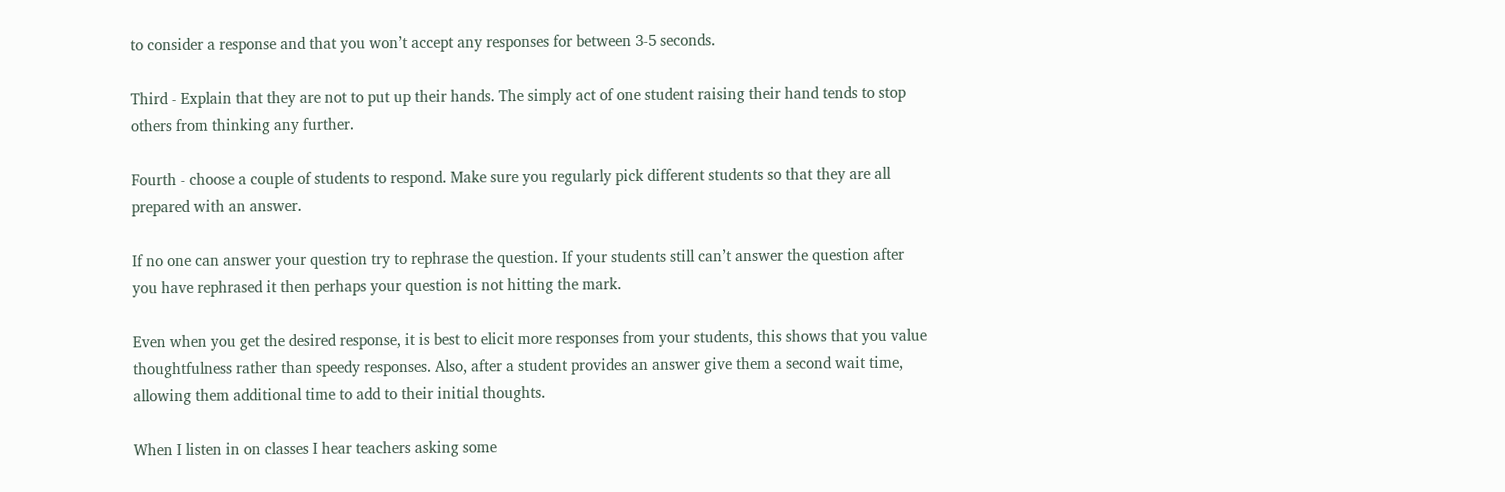to consider a response and that you won’t accept any responses for between 3-5 seconds.

Third - Explain that they are not to put up their hands. The simply act of one student raising their hand tends to stop others from thinking any further.

Fourth - choose a couple of students to respond. Make sure you regularly pick different students so that they are all prepared with an answer.

If no one can answer your question try to rephrase the question. If your students still can’t answer the question after you have rephrased it then perhaps your question is not hitting the mark.

Even when you get the desired response, it is best to elicit more responses from your students, this shows that you value thoughtfulness rather than speedy responses. Also, after a student provides an answer give them a second wait time, allowing them additional time to add to their initial thoughts.

When I listen in on classes I hear teachers asking some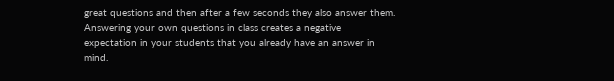great questions and then after a few seconds they also answer them. Answering your own questions in class creates a negative expectation in your students that you already have an answer in mind.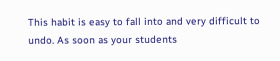This habit is easy to fall into and very difficult to undo. As soon as your students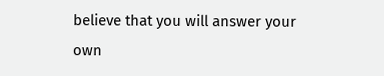believe that you will answer your own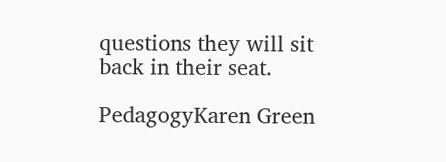questions they will sit back in their seat.

PedagogyKaren Green